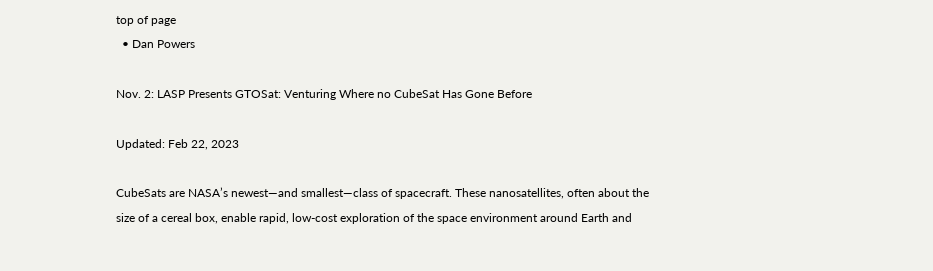top of page
  • Dan Powers

Nov. 2: LASP Presents GTOSat: Venturing Where no CubeSat Has Gone Before

Updated: Feb 22, 2023

CubeSats are NASA’s newest—and smallest—class of spacecraft. These nanosatellites, often about the size of a cereal box, enable rapid, low-cost exploration of the space environment around Earth and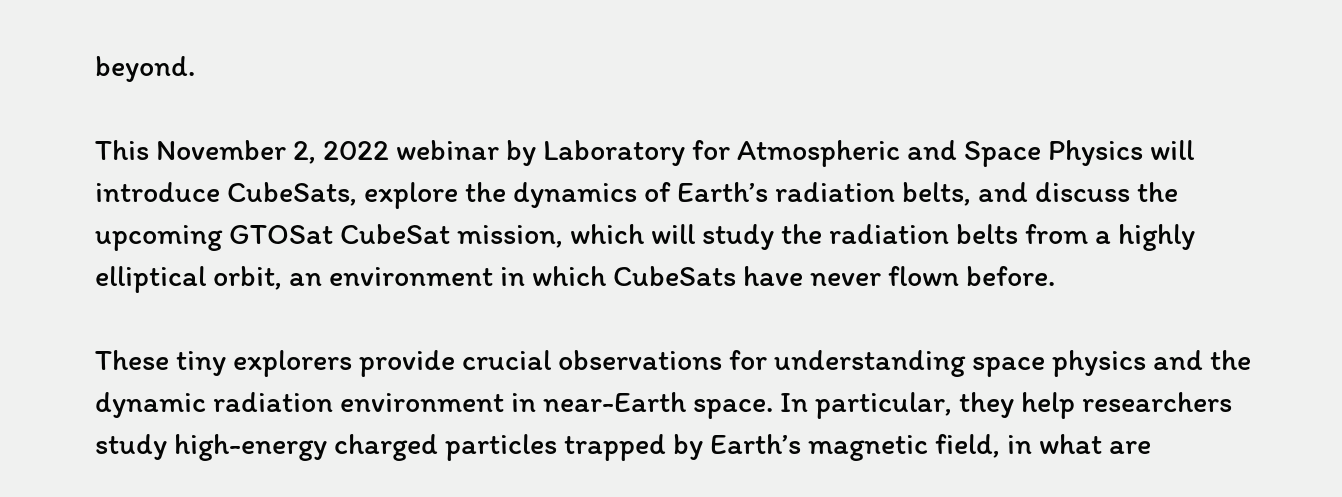beyond.

This November 2, 2022 webinar by Laboratory for Atmospheric and Space Physics will introduce CubeSats, explore the dynamics of Earth’s radiation belts, and discuss the upcoming GTOSat CubeSat mission, which will study the radiation belts from a highly elliptical orbit, an environment in which CubeSats have never flown before.

These tiny explorers provide crucial observations for understanding space physics and the dynamic radiation environment in near-Earth space. In particular, they help researchers study high-energy charged particles trapped by Earth’s magnetic field, in what are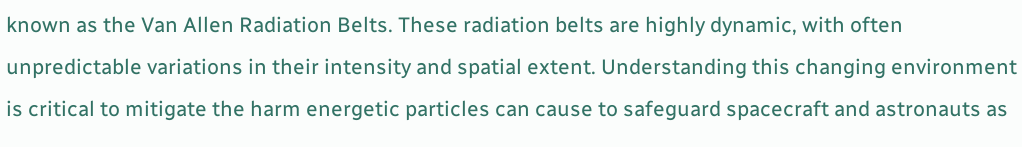known as the Van Allen Radiation Belts. These radiation belts are highly dynamic, with often unpredictable variations in their intensity and spatial extent. Understanding this changing environment is critical to mitigate the harm energetic particles can cause to safeguard spacecraft and astronauts as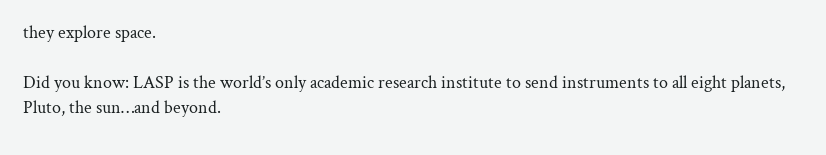they explore space.

Did you know: LASP is the world’s only academic research institute to send instruments to all eight planets, Pluto, the sun…and beyond.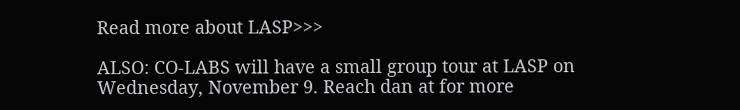Read more about LASP>>>

ALSO: CO-LABS will have a small group tour at LASP on Wednesday, November 9. Reach dan at for more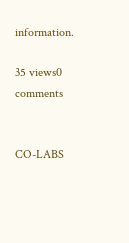information.

35 views0 comments


CO-LABS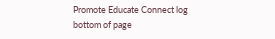Promote Educate Connect log
bottom of page